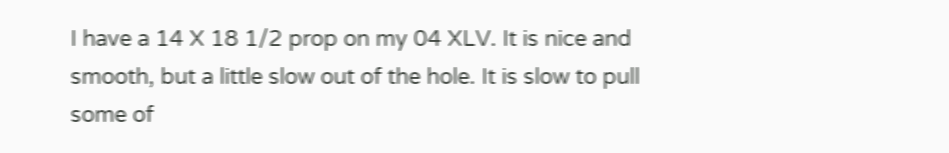I have a 14 X 18 1/2 prop on my 04 XLV. It is nice and smooth, but a little slow out of the hole. It is slow to pull some of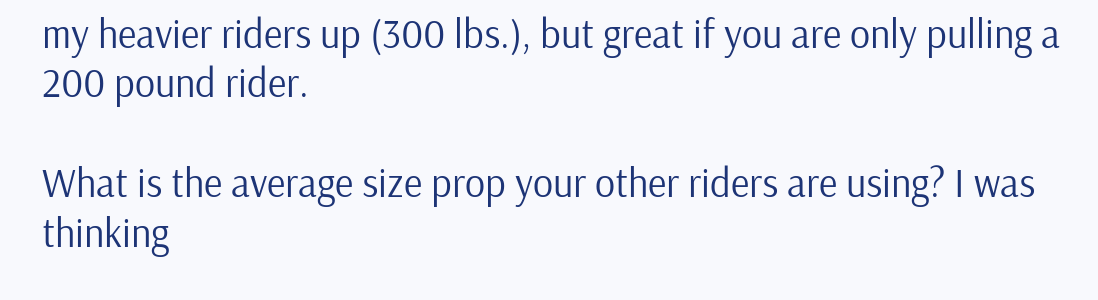my heavier riders up (300 lbs.), but great if you are only pulling a 200 pound rider.

What is the average size prop your other riders are using? I was thinking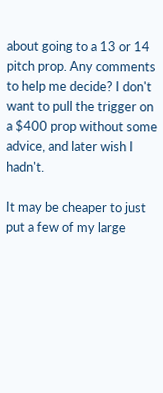about going to a 13 or 14 pitch prop. Any comments to help me decide? I don't want to pull the trigger on a $400 prop without some advice, and later wish I hadn't.

It may be cheaper to just put a few of my large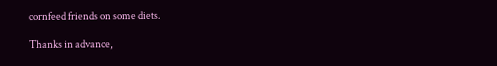cornfeed friends on some diets.

Thanks in advance,